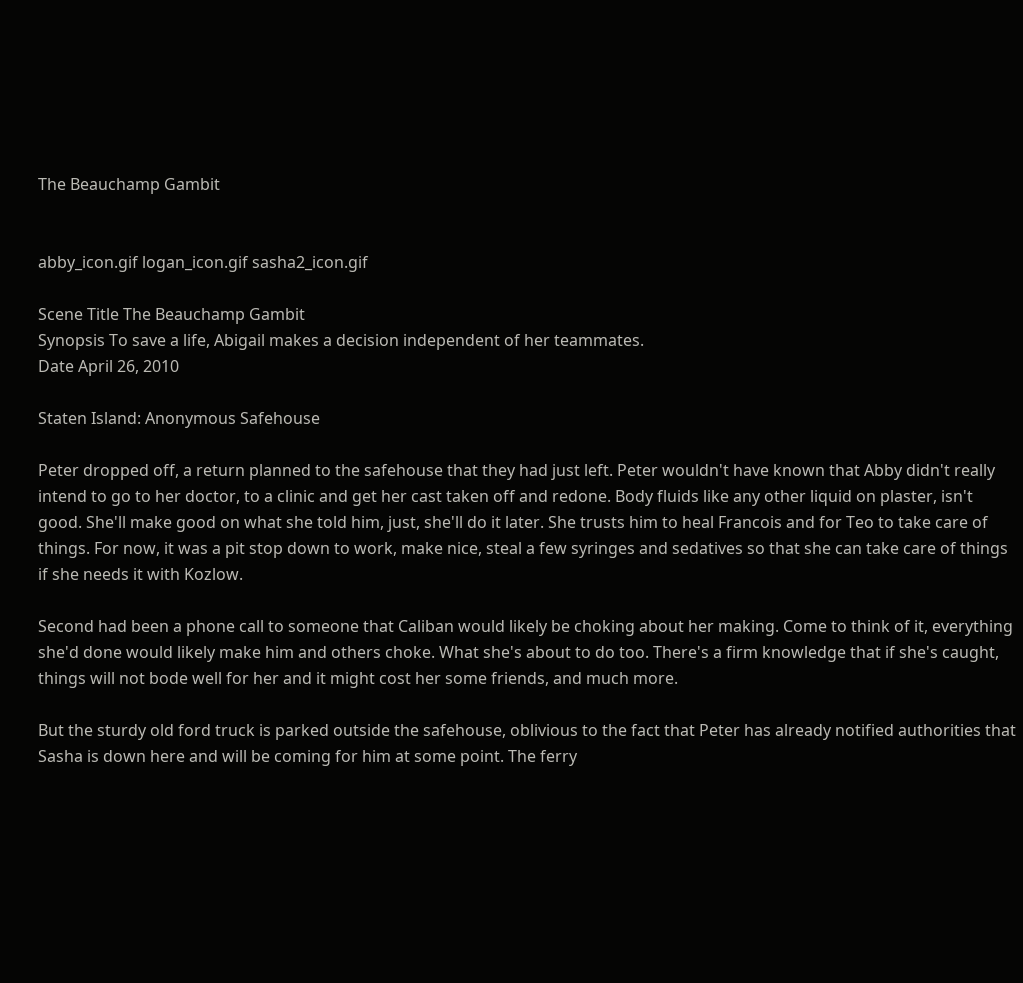The Beauchamp Gambit


abby_icon.gif logan_icon.gif sasha2_icon.gif

Scene Title The Beauchamp Gambit
Synopsis To save a life, Abigail makes a decision independent of her teammates.
Date April 26, 2010

Staten Island: Anonymous Safehouse

Peter dropped off, a return planned to the safehouse that they had just left. Peter wouldn't have known that Abby didn't really intend to go to her doctor, to a clinic and get her cast taken off and redone. Body fluids like any other liquid on plaster, isn't good. She'll make good on what she told him, just, she'll do it later. She trusts him to heal Francois and for Teo to take care of things. For now, it was a pit stop down to work, make nice, steal a few syringes and sedatives so that she can take care of things if she needs it with Kozlow.

Second had been a phone call to someone that Caliban would likely be choking about her making. Come to think of it, everything she'd done would likely make him and others choke. What she's about to do too. There's a firm knowledge that if she's caught, things will not bode well for her and it might cost her some friends, and much more.

But the sturdy old ford truck is parked outside the safehouse, oblivious to the fact that Peter has already notified authorities that Sasha is down here and will be coming for him at some point. The ferry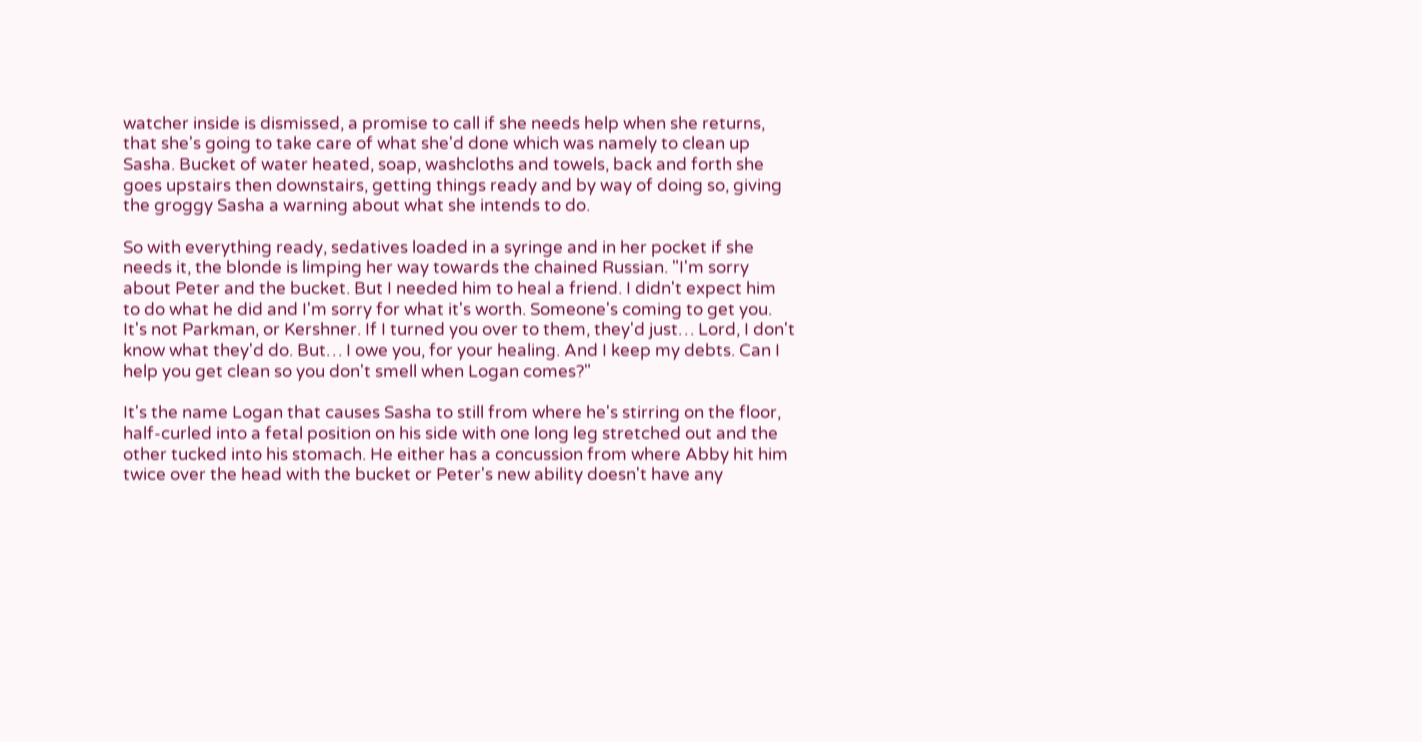watcher inside is dismissed, a promise to call if she needs help when she returns, that she's going to take care of what she'd done which was namely to clean up Sasha. Bucket of water heated, soap, washcloths and towels, back and forth she goes upstairs then downstairs, getting things ready and by way of doing so, giving the groggy Sasha a warning about what she intends to do.

So with everything ready, sedatives loaded in a syringe and in her pocket if she needs it, the blonde is limping her way towards the chained Russian. "I'm sorry about Peter and the bucket. But I needed him to heal a friend. I didn't expect him to do what he did and I'm sorry for what it's worth. Someone's coming to get you. It's not Parkman, or Kershner. If I turned you over to them, they'd just… Lord, I don't know what they'd do. But… I owe you, for your healing. And I keep my debts. Can I help you get clean so you don't smell when Logan comes?"

It's the name Logan that causes Sasha to still from where he's stirring on the floor, half-curled into a fetal position on his side with one long leg stretched out and the other tucked into his stomach. He either has a concussion from where Abby hit him twice over the head with the bucket or Peter's new ability doesn't have any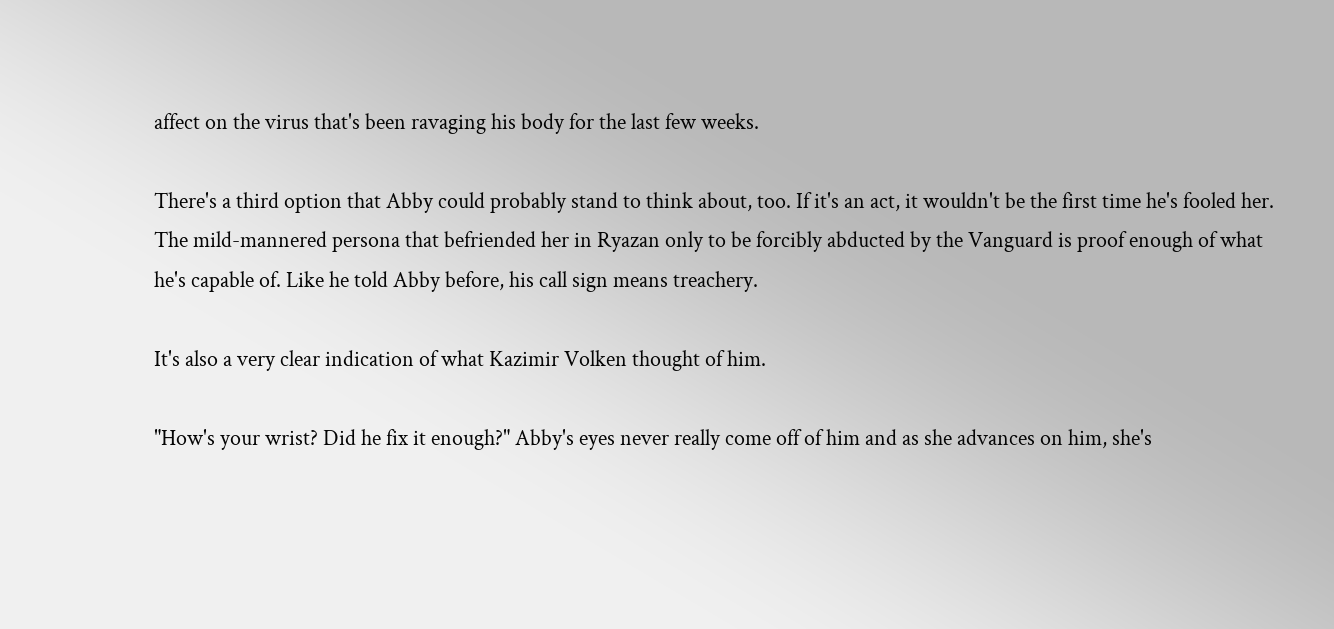affect on the virus that's been ravaging his body for the last few weeks.

There's a third option that Abby could probably stand to think about, too. If it's an act, it wouldn't be the first time he's fooled her. The mild-mannered persona that befriended her in Ryazan only to be forcibly abducted by the Vanguard is proof enough of what he's capable of. Like he told Abby before, his call sign means treachery.

It's also a very clear indication of what Kazimir Volken thought of him.

"How's your wrist? Did he fix it enough?" Abby's eyes never really come off of him and as she advances on him, she's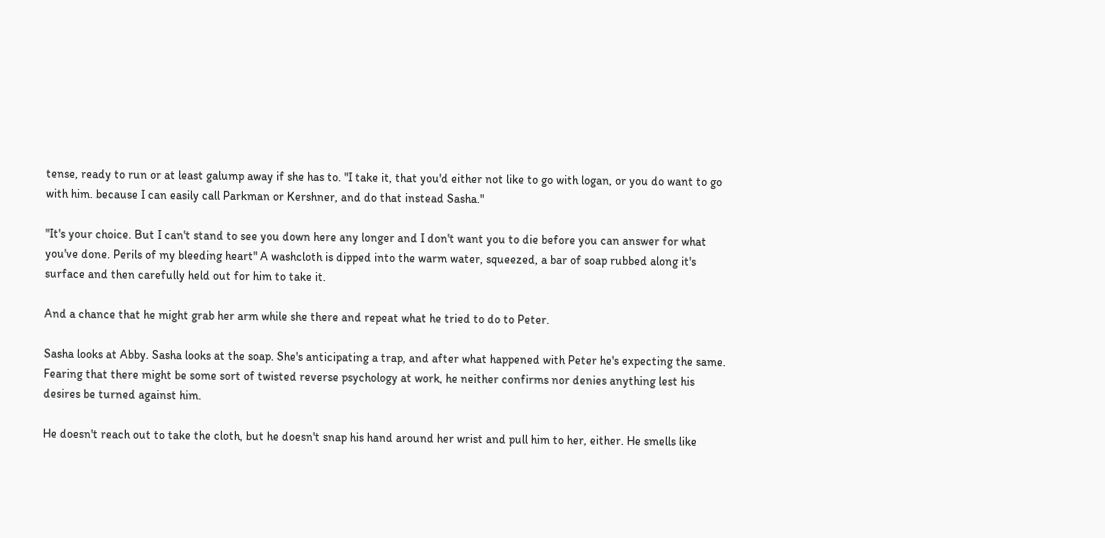tense, ready to run or at least galump away if she has to. "I take it, that you'd either not like to go with logan, or you do want to go with him. because I can easily call Parkman or Kershner, and do that instead Sasha."

"It's your choice. But I can't stand to see you down here any longer and I don't want you to die before you can answer for what you've done. Perils of my bleeding heart" A washcloth is dipped into the warm water, squeezed, a bar of soap rubbed along it's surface and then carefully held out for him to take it.

And a chance that he might grab her arm while she there and repeat what he tried to do to Peter.

Sasha looks at Abby. Sasha looks at the soap. She's anticipating a trap, and after what happened with Peter he's expecting the same. Fearing that there might be some sort of twisted reverse psychology at work, he neither confirms nor denies anything lest his desires be turned against him.

He doesn't reach out to take the cloth, but he doesn't snap his hand around her wrist and pull him to her, either. He smells like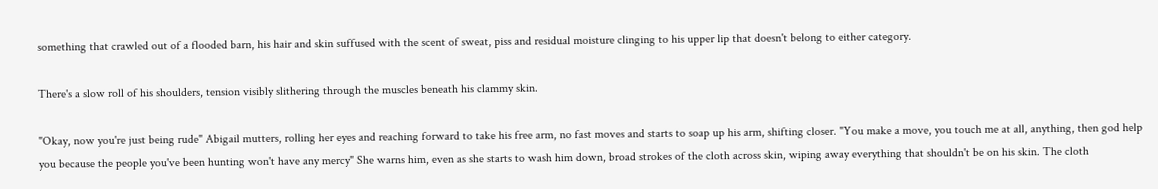something that crawled out of a flooded barn, his hair and skin suffused with the scent of sweat, piss and residual moisture clinging to his upper lip that doesn't belong to either category.

There's a slow roll of his shoulders, tension visibly slithering through the muscles beneath his clammy skin.

"Okay, now you're just being rude" Abigail mutters, rolling her eyes and reaching forward to take his free arm, no fast moves and starts to soap up his arm, shifting closer. "You make a move, you touch me at all, anything, then god help you because the people you've been hunting won't have any mercy" She warns him, even as she starts to wash him down, broad strokes of the cloth across skin, wiping away everything that shouldn't be on his skin. The cloth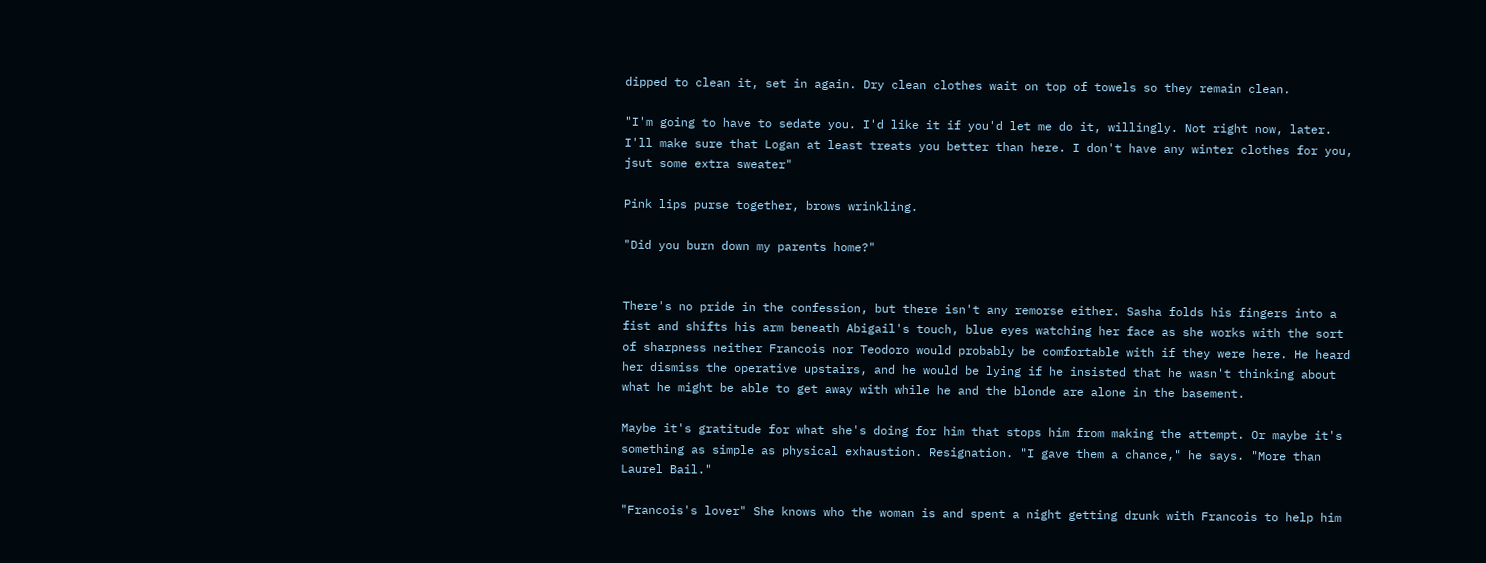dipped to clean it, set in again. Dry clean clothes wait on top of towels so they remain clean.

"I'm going to have to sedate you. I'd like it if you'd let me do it, willingly. Not right now, later. I'll make sure that Logan at least treats you better than here. I don't have any winter clothes for you, jsut some extra sweater"

Pink lips purse together, brows wrinkling.

"Did you burn down my parents home?"


There's no pride in the confession, but there isn't any remorse either. Sasha folds his fingers into a fist and shifts his arm beneath Abigail's touch, blue eyes watching her face as she works with the sort of sharpness neither Francois nor Teodoro would probably be comfortable with if they were here. He heard her dismiss the operative upstairs, and he would be lying if he insisted that he wasn't thinking about what he might be able to get away with while he and the blonde are alone in the basement.

Maybe it's gratitude for what she's doing for him that stops him from making the attempt. Or maybe it's something as simple as physical exhaustion. Resignation. "I gave them a chance," he says. "More than Laurel Bail."

"Francois's lover" She knows who the woman is and spent a night getting drunk with Francois to help him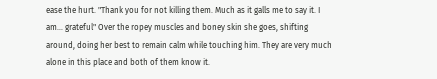ease the hurt. "Thank you for not killing them. Much as it galls me to say it. I am… grateful" Over the ropey muscles and boney skin she goes, shifting around, doing her best to remain calm while touching him. They are very much alone in this place and both of them know it.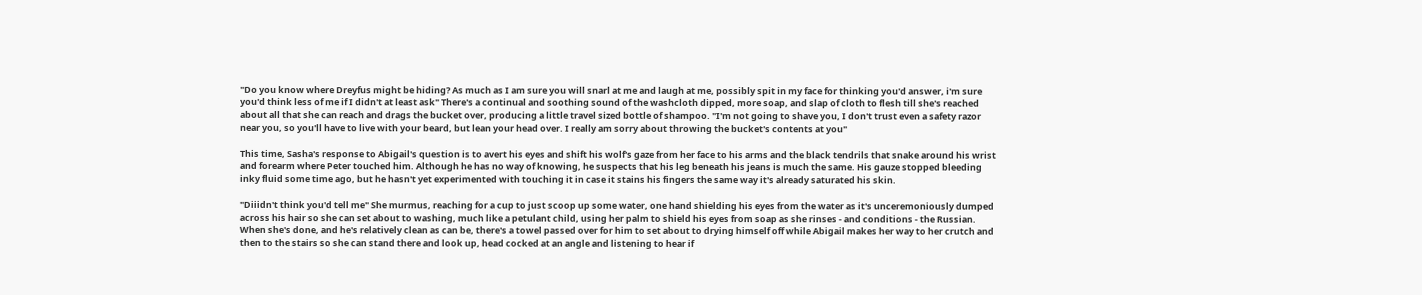"Do you know where Dreyfus might be hiding? As much as I am sure you will snarl at me and laugh at me, possibly spit in my face for thinking you'd answer, i'm sure you'd think less of me if I didn't at least ask" There's a continual and soothing sound of the washcloth dipped, more soap, and slap of cloth to flesh till she's reached about all that she can reach and drags the bucket over, producing a little travel sized bottle of shampoo. "I'm not going to shave you, I don't trust even a safety razor near you, so you'll have to live with your beard, but lean your head over. I really am sorry about throwing the bucket's contents at you"

This time, Sasha's response to Abigail's question is to avert his eyes and shift his wolf's gaze from her face to his arms and the black tendrils that snake around his wrist and forearm where Peter touched him. Although he has no way of knowing, he suspects that his leg beneath his jeans is much the same. His gauze stopped bleeding inky fluid some time ago, but he hasn't yet experimented with touching it in case it stains his fingers the same way it's already saturated his skin.

"Diiidn't think you'd tell me" She murmus, reaching for a cup to just scoop up some water, one hand shielding his eyes from the water as it's unceremoniously dumped across his hair so she can set about to washing, much like a petulant child, using her palm to shield his eyes from soap as she rinses - and conditions - the Russian. When she's done, and he's relatively clean as can be, there's a towel passed over for him to set about to drying himself off while Abigail makes her way to her crutch and then to the stairs so she can stand there and look up, head cocked at an angle and listening to hear if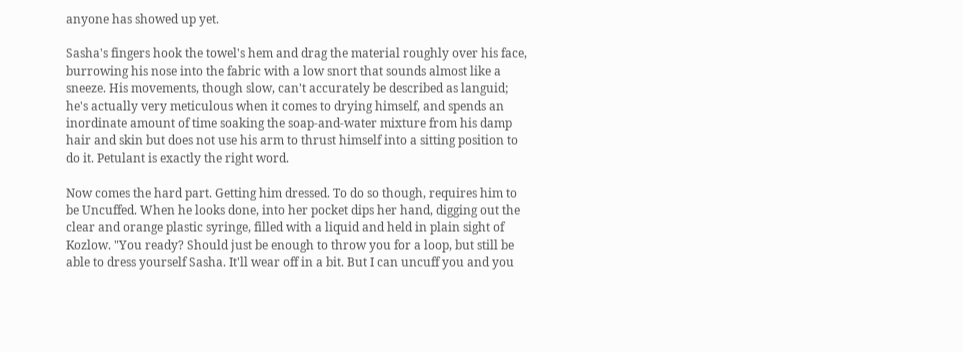anyone has showed up yet.

Sasha's fingers hook the towel's hem and drag the material roughly over his face, burrowing his nose into the fabric with a low snort that sounds almost like a sneeze. His movements, though slow, can't accurately be described as languid; he's actually very meticulous when it comes to drying himself, and spends an inordinate amount of time soaking the soap-and-water mixture from his damp hair and skin but does not use his arm to thrust himself into a sitting position to do it. Petulant is exactly the right word.

Now comes the hard part. Getting him dressed. To do so though, requires him to be Uncuffed. When he looks done, into her pocket dips her hand, digging out the clear and orange plastic syringe, filled with a liquid and held in plain sight of Kozlow. "You ready? Should just be enough to throw you for a loop, but still be able to dress yourself Sasha. It'll wear off in a bit. But I can uncuff you and you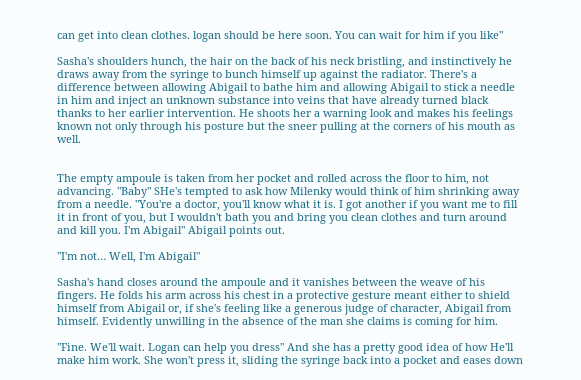can get into clean clothes. logan should be here soon. You can wait for him if you like"

Sasha's shoulders hunch, the hair on the back of his neck bristling, and instinctively he draws away from the syringe to bunch himself up against the radiator. There's a difference between allowing Abigail to bathe him and allowing Abigail to stick a needle in him and inject an unknown substance into veins that have already turned black thanks to her earlier intervention. He shoots her a warning look and makes his feelings known not only through his posture but the sneer pulling at the corners of his mouth as well.


The empty ampoule is taken from her pocket and rolled across the floor to him, not advancing. "Baby" SHe's tempted to ask how Milenky would think of him shrinking away from a needle. "You're a doctor, you'll know what it is. I got another if you want me to fill it in front of you, but I wouldn't bath you and bring you clean clothes and turn around and kill you. I'm Abigail" Abigail points out.

"I'm not… Well, I'm Abigail"

Sasha's hand closes around the ampoule and it vanishes between the weave of his fingers. He folds his arm across his chest in a protective gesture meant either to shield himself from Abigail or, if she's feeling like a generous judge of character, Abigail from himself. Evidently unwilling in the absence of the man she claims is coming for him.

"Fine. We'll wait. Logan can help you dress" And she has a pretty good idea of how He'll make him work. She won't press it, sliding the syringe back into a pocket and eases down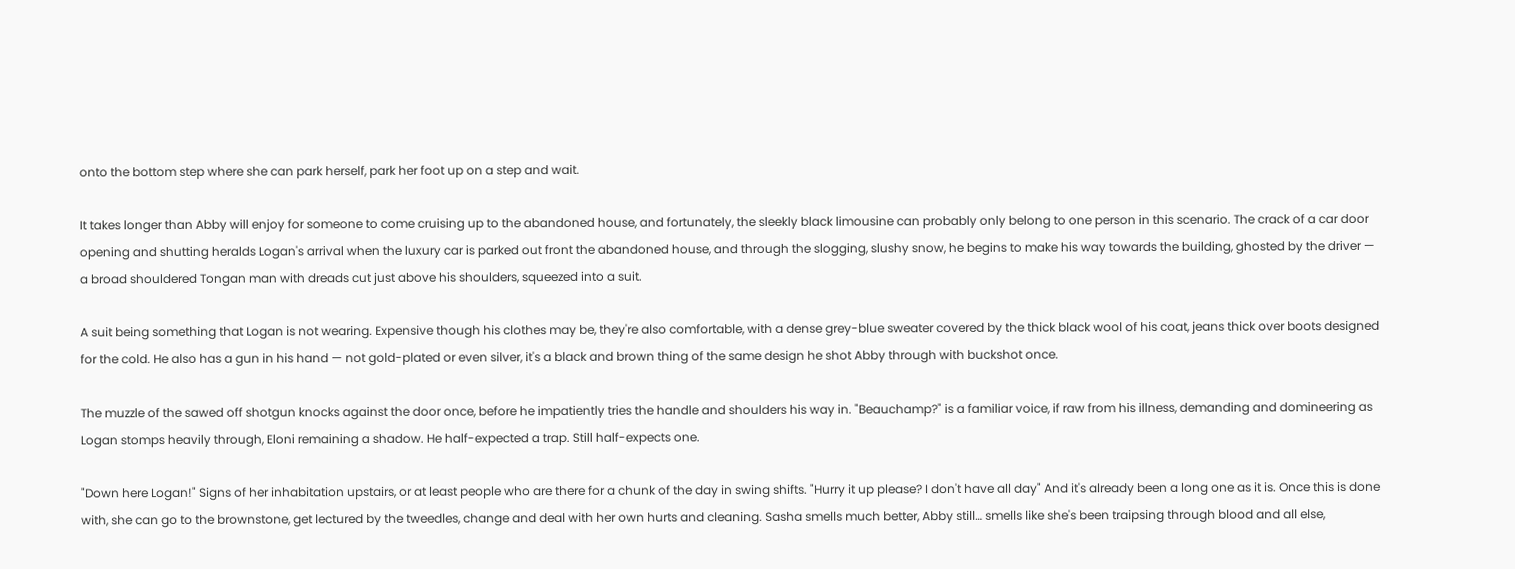onto the bottom step where she can park herself, park her foot up on a step and wait.

It takes longer than Abby will enjoy for someone to come cruising up to the abandoned house, and fortunately, the sleekly black limousine can probably only belong to one person in this scenario. The crack of a car door opening and shutting heralds Logan's arrival when the luxury car is parked out front the abandoned house, and through the slogging, slushy snow, he begins to make his way towards the building, ghosted by the driver — a broad shouldered Tongan man with dreads cut just above his shoulders, squeezed into a suit.

A suit being something that Logan is not wearing. Expensive though his clothes may be, they're also comfortable, with a dense grey-blue sweater covered by the thick black wool of his coat, jeans thick over boots designed for the cold. He also has a gun in his hand — not gold-plated or even silver, it's a black and brown thing of the same design he shot Abby through with buckshot once.

The muzzle of the sawed off shotgun knocks against the door once, before he impatiently tries the handle and shoulders his way in. "Beauchamp?" is a familiar voice, if raw from his illness, demanding and domineering as Logan stomps heavily through, Eloni remaining a shadow. He half-expected a trap. Still half-expects one.

"Down here Logan!" Signs of her inhabitation upstairs, or at least people who are there for a chunk of the day in swing shifts. "Hurry it up please? I don't have all day" And it's already been a long one as it is. Once this is done with, she can go to the brownstone, get lectured by the tweedles, change and deal with her own hurts and cleaning. Sasha smells much better, Abby still… smells like she's been traipsing through blood and all else,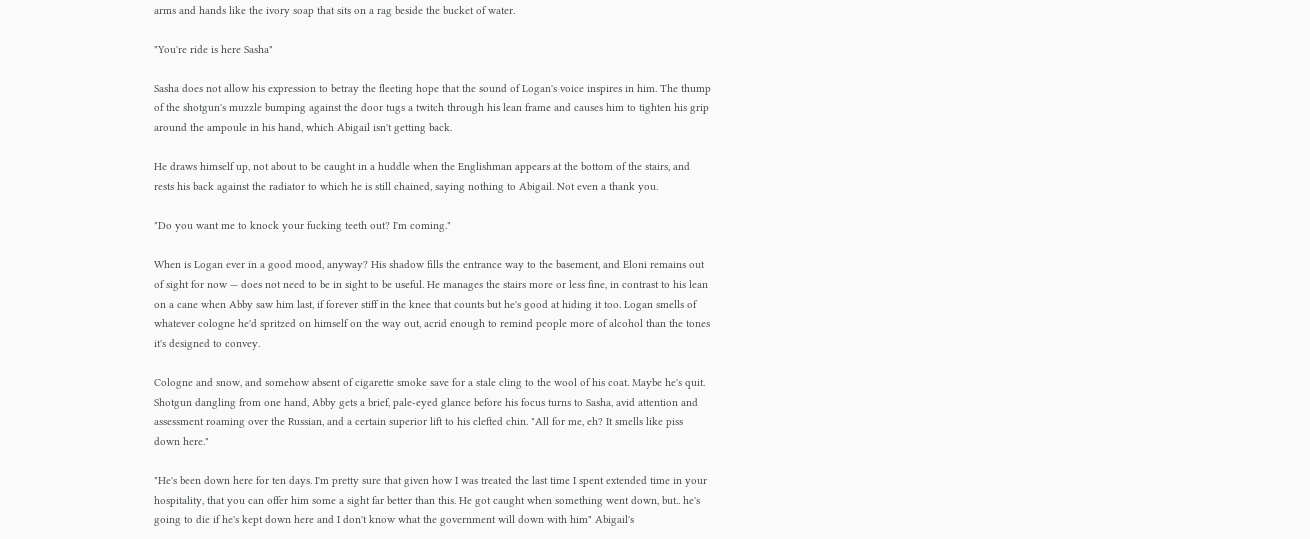arms and hands like the ivory soap that sits on a rag beside the bucket of water.

"You're ride is here Sasha"

Sasha does not allow his expression to betray the fleeting hope that the sound of Logan's voice inspires in him. The thump of the shotgun's muzzle bumping against the door tugs a twitch through his lean frame and causes him to tighten his grip around the ampoule in his hand, which Abigail isn't getting back.

He draws himself up, not about to be caught in a huddle when the Englishman appears at the bottom of the stairs, and rests his back against the radiator to which he is still chained, saying nothing to Abigail. Not even a thank you.

"Do you want me to knock your fucking teeth out? I'm coming."

When is Logan ever in a good mood, anyway? His shadow fills the entrance way to the basement, and Eloni remains out of sight for now — does not need to be in sight to be useful. He manages the stairs more or less fine, in contrast to his lean on a cane when Abby saw him last, if forever stiff in the knee that counts but he's good at hiding it too. Logan smells of whatever cologne he'd spritzed on himself on the way out, acrid enough to remind people more of alcohol than the tones it's designed to convey.

Cologne and snow, and somehow absent of cigarette smoke save for a stale cling to the wool of his coat. Maybe he's quit. Shotgun dangling from one hand, Abby gets a brief, pale-eyed glance before his focus turns to Sasha, avid attention and assessment roaming over the Russian, and a certain superior lift to his clefted chin. "All for me, eh? It smells like piss down here."

"He's been down here for ten days. I'm pretty sure that given how I was treated the last time I spent extended time in your hospitality, that you can offer him some a sight far better than this. He got caught when something went down, but.. he's going to die if he's kept down here and I don't know what the government will down with him" Abigail's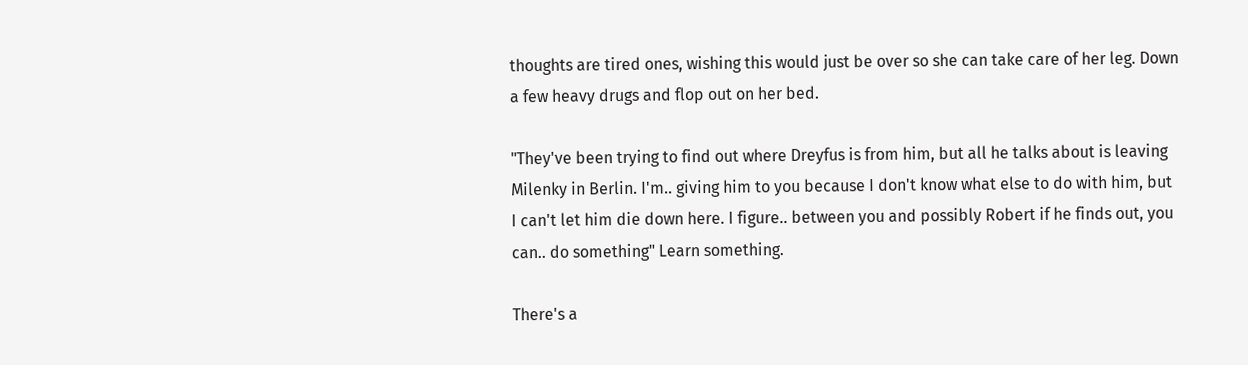thoughts are tired ones, wishing this would just be over so she can take care of her leg. Down a few heavy drugs and flop out on her bed.

"They've been trying to find out where Dreyfus is from him, but all he talks about is leaving Milenky in Berlin. I'm.. giving him to you because I don't know what else to do with him, but I can't let him die down here. I figure.. between you and possibly Robert if he finds out, you can.. do something" Learn something.

There's a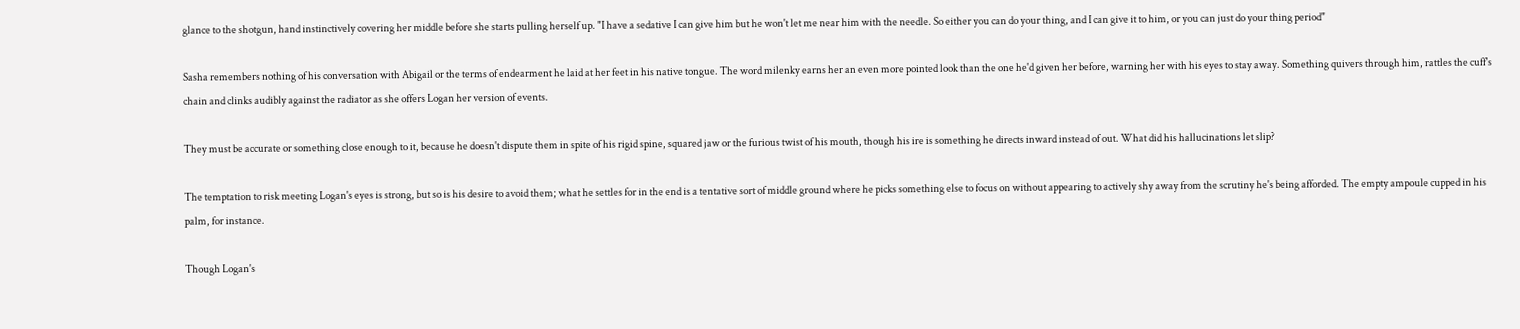glance to the shotgun, hand instinctively covering her middle before she starts pulling herself up. "I have a sedative I can give him but he won't let me near him with the needle. So either you can do your thing, and I can give it to him, or you can just do your thing period"

Sasha remembers nothing of his conversation with Abigail or the terms of endearment he laid at her feet in his native tongue. The word milenky earns her an even more pointed look than the one he'd given her before, warning her with his eyes to stay away. Something quivers through him, rattles the cuff's chain and clinks audibly against the radiator as she offers Logan her version of events.

They must be accurate or something close enough to it, because he doesn't dispute them in spite of his rigid spine, squared jaw or the furious twist of his mouth, though his ire is something he directs inward instead of out. What did his hallucinations let slip?

The temptation to risk meeting Logan's eyes is strong, but so is his desire to avoid them; what he settles for in the end is a tentative sort of middle ground where he picks something else to focus on without appearing to actively shy away from the scrutiny he's being afforded. The empty ampoule cupped in his palm, for instance.

Though Logan's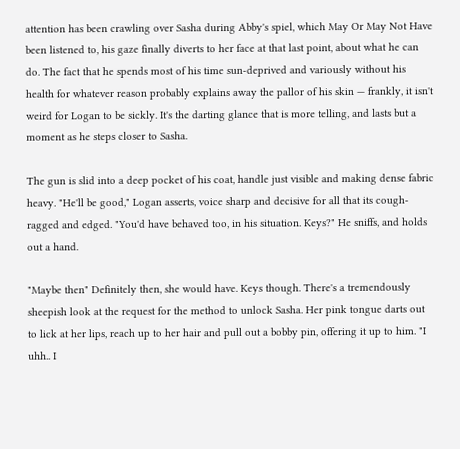attention has been crawling over Sasha during Abby's spiel, which May Or May Not Have been listened to, his gaze finally diverts to her face at that last point, about what he can do. The fact that he spends most of his time sun-deprived and variously without his health for whatever reason probably explains away the pallor of his skin — frankly, it isn't weird for Logan to be sickly. It's the darting glance that is more telling, and lasts but a moment as he steps closer to Sasha.

The gun is slid into a deep pocket of his coat, handle just visible and making dense fabric heavy. "He'll be good," Logan asserts, voice sharp and decisive for all that its cough-ragged and edged. "You'd have behaved too, in his situation. Keys?" He sniffs, and holds out a hand.

"Maybe then" Definitely then, she would have. Keys though. There's a tremendously sheepish look at the request for the method to unlock Sasha. Her pink tongue darts out to lick at her lips, reach up to her hair and pull out a bobby pin, offering it up to him. "I uhh.. I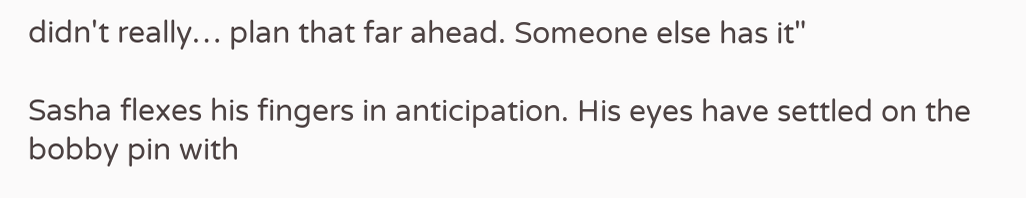didn't really… plan that far ahead. Someone else has it"

Sasha flexes his fingers in anticipation. His eyes have settled on the bobby pin with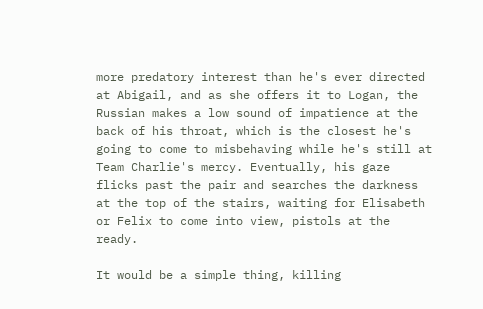more predatory interest than he's ever directed at Abigail, and as she offers it to Logan, the Russian makes a low sound of impatience at the back of his throat, which is the closest he's going to come to misbehaving while he's still at Team Charlie's mercy. Eventually, his gaze flicks past the pair and searches the darkness at the top of the stairs, waiting for Elisabeth or Felix to come into view, pistols at the ready.

It would be a simple thing, killing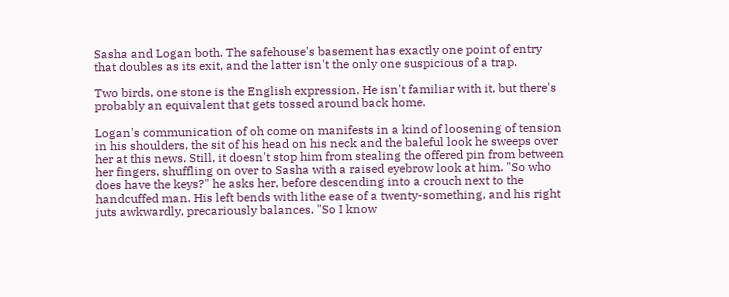Sasha and Logan both. The safehouse's basement has exactly one point of entry that doubles as its exit, and the latter isn't the only one suspicious of a trap.

Two birds, one stone is the English expression. He isn't familiar with it, but there's probably an equivalent that gets tossed around back home.

Logan's communication of oh come on manifests in a kind of loosening of tension in his shoulders, the sit of his head on his neck and the baleful look he sweeps over her at this news. Still, it doesn't stop him from stealing the offered pin from between her fingers, shuffling on over to Sasha with a raised eyebrow look at him. "So who does have the keys?" he asks her, before descending into a crouch next to the handcuffed man. His left bends with lithe ease of a twenty-something, and his right juts awkwardly, precariously balances. "So I know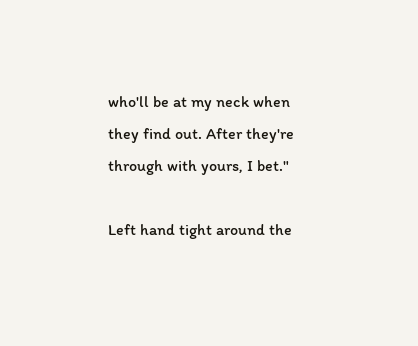who'll be at my neck when they find out. After they're through with yours, I bet."

Left hand tight around the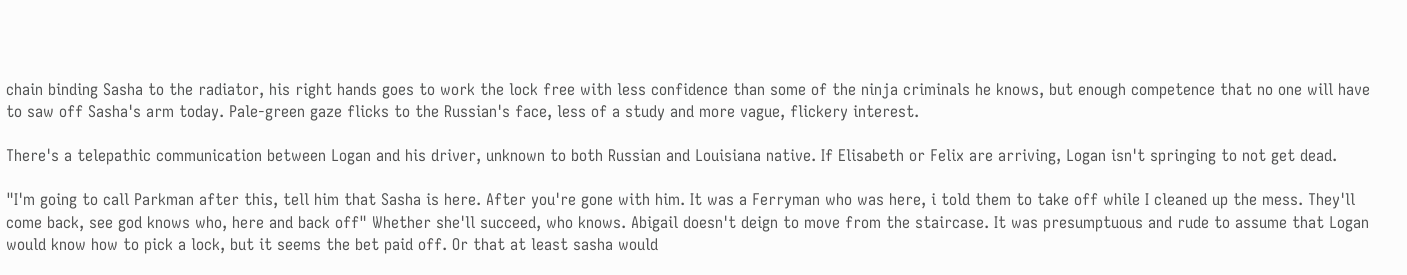chain binding Sasha to the radiator, his right hands goes to work the lock free with less confidence than some of the ninja criminals he knows, but enough competence that no one will have to saw off Sasha's arm today. Pale-green gaze flicks to the Russian's face, less of a study and more vague, flickery interest.

There's a telepathic communication between Logan and his driver, unknown to both Russian and Louisiana native. If Elisabeth or Felix are arriving, Logan isn't springing to not get dead.

"I'm going to call Parkman after this, tell him that Sasha is here. After you're gone with him. It was a Ferryman who was here, i told them to take off while I cleaned up the mess. They'll come back, see god knows who, here and back off" Whether she'll succeed, who knows. Abigail doesn't deign to move from the staircase. It was presumptuous and rude to assume that Logan would know how to pick a lock, but it seems the bet paid off. Or that at least sasha would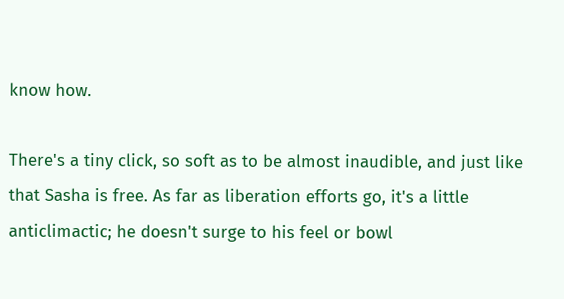know how.

There's a tiny click, so soft as to be almost inaudible, and just like that Sasha is free. As far as liberation efforts go, it's a little anticlimactic; he doesn't surge to his feel or bowl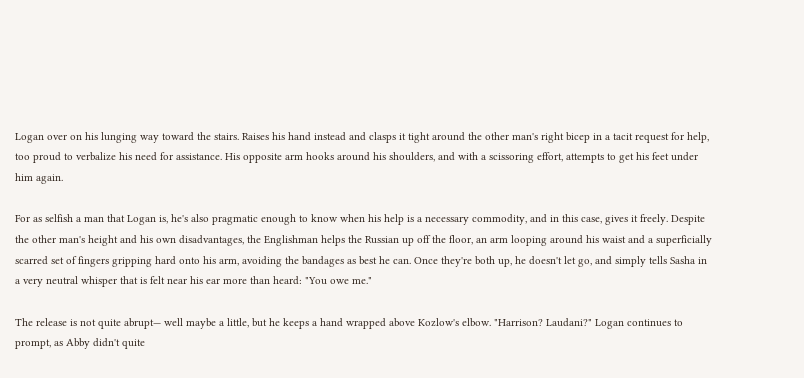Logan over on his lunging way toward the stairs. Raises his hand instead and clasps it tight around the other man's right bicep in a tacit request for help, too proud to verbalize his need for assistance. His opposite arm hooks around his shoulders, and with a scissoring effort, attempts to get his feet under him again.

For as selfish a man that Logan is, he's also pragmatic enough to know when his help is a necessary commodity, and in this case, gives it freely. Despite the other man's height and his own disadvantages, the Englishman helps the Russian up off the floor, an arm looping around his waist and a superficially scarred set of fingers gripping hard onto his arm, avoiding the bandages as best he can. Once they're both up, he doesn't let go, and simply tells Sasha in a very neutral whisper that is felt near his ear more than heard: "You owe me."

The release is not quite abrupt— well maybe a little, but he keeps a hand wrapped above Kozlow's elbow. "Harrison? Laudani?" Logan continues to prompt, as Abby didn't quite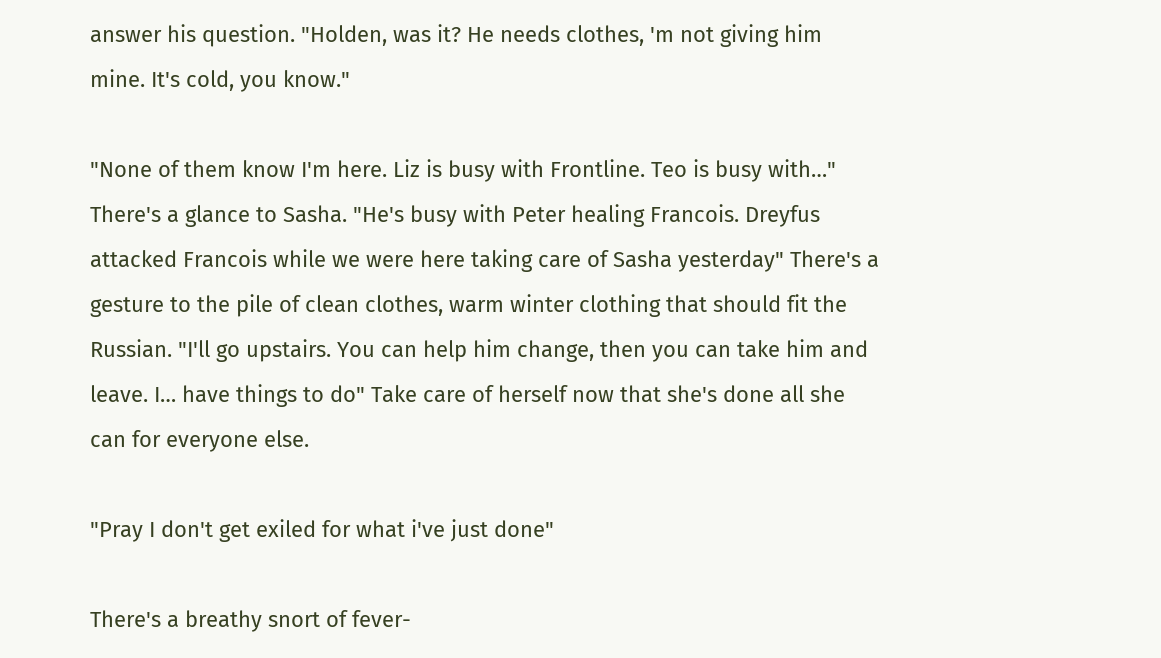answer his question. "Holden, was it? He needs clothes, 'm not giving him mine. It's cold, you know."

"None of them know I'm here. Liz is busy with Frontline. Teo is busy with…" There's a glance to Sasha. "He's busy with Peter healing Francois. Dreyfus attacked Francois while we were here taking care of Sasha yesterday" There's a gesture to the pile of clean clothes, warm winter clothing that should fit the Russian. "I'll go upstairs. You can help him change, then you can take him and leave. I… have things to do" Take care of herself now that she's done all she can for everyone else.

"Pray I don't get exiled for what i've just done"

There's a breathy snort of fever-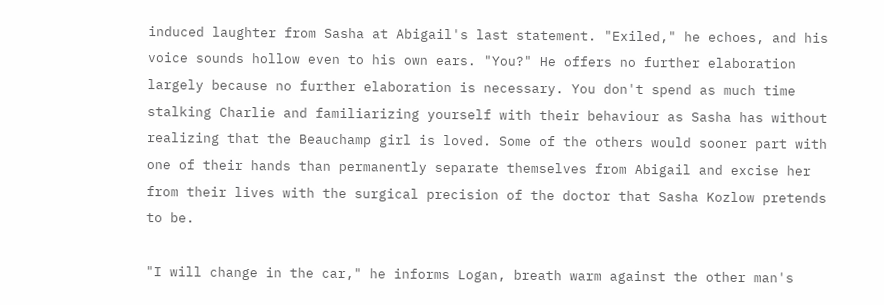induced laughter from Sasha at Abigail's last statement. "Exiled," he echoes, and his voice sounds hollow even to his own ears. "You?" He offers no further elaboration largely because no further elaboration is necessary. You don't spend as much time stalking Charlie and familiarizing yourself with their behaviour as Sasha has without realizing that the Beauchamp girl is loved. Some of the others would sooner part with one of their hands than permanently separate themselves from Abigail and excise her from their lives with the surgical precision of the doctor that Sasha Kozlow pretends to be.

"I will change in the car," he informs Logan, breath warm against the other man's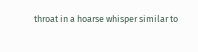throat in a hoarse whisper similar to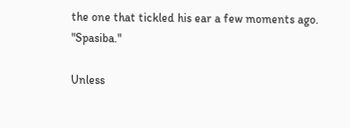the one that tickled his ear a few moments ago. "Spasiba."

Unless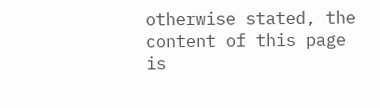otherwise stated, the content of this page is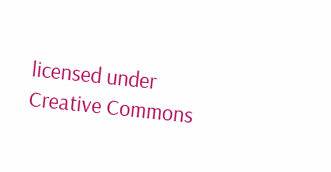licensed under Creative Commons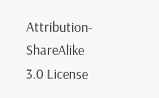Attribution-ShareAlike 3.0 License